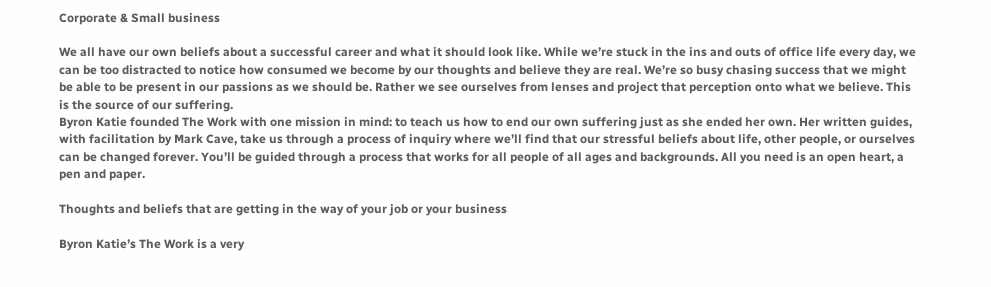Corporate & Small business

We all have our own beliefs about a successful career and what it should look like. While we’re stuck in the ins and outs of office life every day, we can be too distracted to notice how consumed we become by our thoughts and believe they are real. We’re so busy chasing success that we might be able to be present in our passions as we should be. Rather we see ourselves from lenses and project that perception onto what we believe. This is the source of our suffering.
Byron Katie founded The Work with one mission in mind: to teach us how to end our own suffering just as she ended her own. Her written guides, with facilitation by Mark Cave, take us through a process of inquiry where we’ll find that our stressful beliefs about life, other people, or ourselves can be changed forever. You’ll be guided through a process that works for all people of all ages and backgrounds. All you need is an open heart, a pen and paper.

Thoughts and beliefs that are getting in the way of your job or your business

Byron Katie’s The Work is a very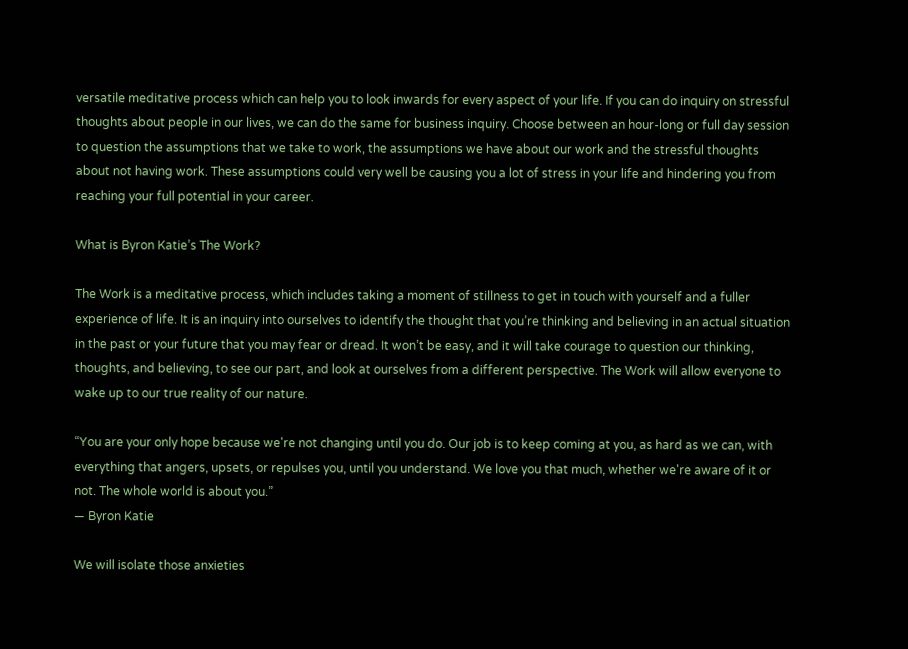versatile meditative process which can help you to look inwards for every aspect of your life. If you can do inquiry on stressful thoughts about people in our lives, we can do the same for business inquiry. Choose between an hour-long or full day session to question the assumptions that we take to work, the assumptions we have about our work and the stressful thoughts about not having work. These assumptions could very well be causing you a lot of stress in your life and hindering you from reaching your full potential in your career.

What is Byron Katie’s The Work?

The Work is a meditative process, which includes taking a moment of stillness to get in touch with yourself and a fuller experience of life. It is an inquiry into ourselves to identify the thought that you’re thinking and believing in an actual situation in the past or your future that you may fear or dread. It won’t be easy, and it will take courage to question our thinking, thoughts, and believing, to see our part, and look at ourselves from a different perspective. The Work will allow everyone to wake up to our true reality of our nature.

“You are your only hope because we're not changing until you do. Our job is to keep coming at you, as hard as we can, with everything that angers, upsets, or repulses you, until you understand. We love you that much, whether we're aware of it or not. The whole world is about you.”
― Byron Katie

We will isolate those anxieties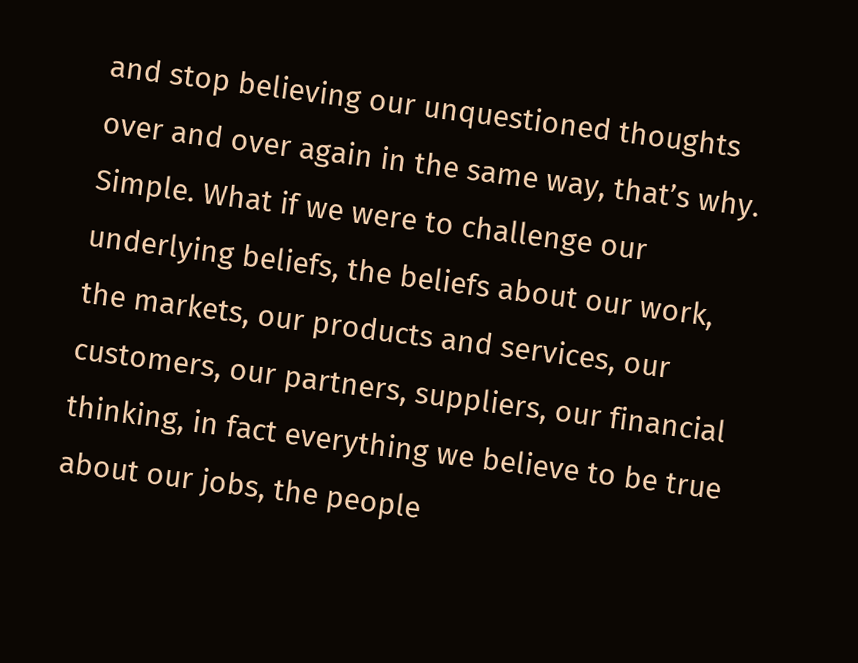and stop believing our unquestioned thoughts over and over again in the same way, that’s why. Simple. What if we were to challenge our underlying beliefs, the beliefs about our work, the markets, our products and services, our customers, our partners, suppliers, our financial thinking, in fact everything we believe to be true about our jobs, the people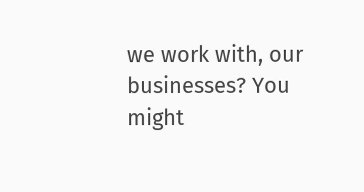we work with, our businesses? You might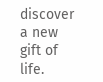discover a new gift of life.